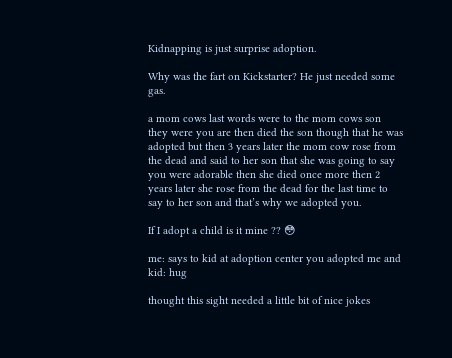Kidnapping is just surprise adoption.

Why was the fart on Kickstarter? He just needed some gas.

a mom cows last words were to the mom cows son they were you are then died the son though that he was adopted but then 3 years later the mom cow rose from the dead and said to her son that she was going to say you were adorable then she died once more then 2 years later she rose from the dead for the last time to say to her son and that’s why we adopted you.

If I adopt a child is it mine ?? 😳

me: says to kid at adoption center you adopted me and kid: hug

thought this sight needed a little bit of nice jokes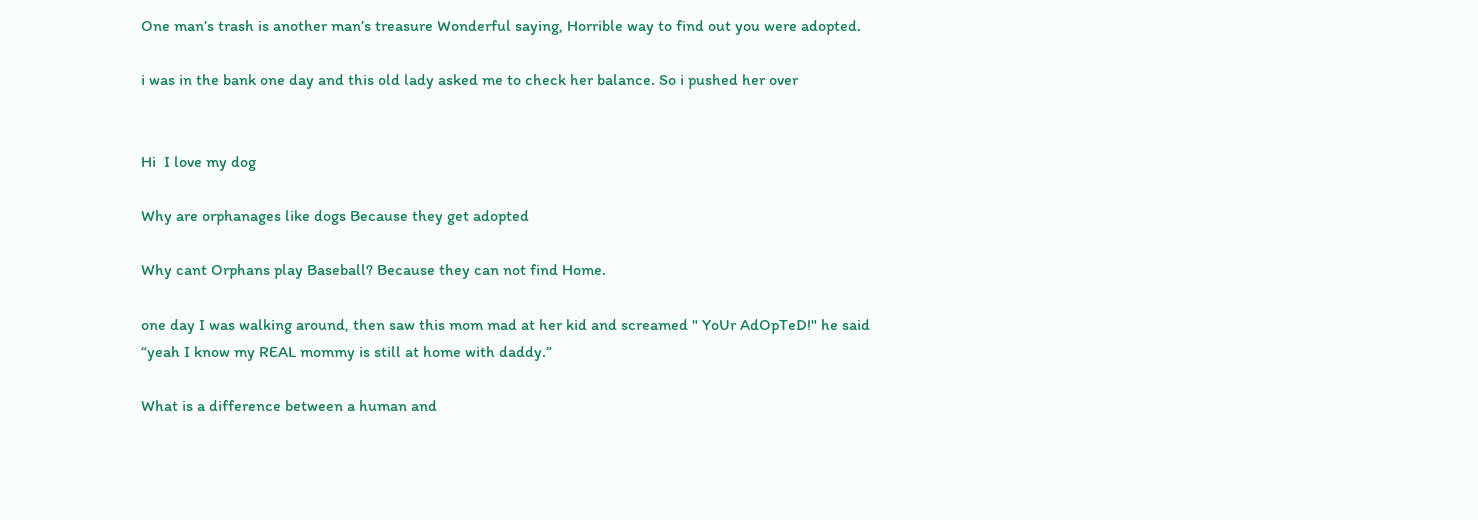One man’s trash is another man’s treasure Wonderful saying, Horrible way to find out you were adopted.

i was in the bank one day and this old lady asked me to check her balance. So i pushed her over


Hi  I love my dog

Why are orphanages like dogs Because they get adopted

Why cant Orphans play Baseball? Because they can not find Home.

one day I was walking around, then saw this mom mad at her kid and screamed " YoUr AdOpTeD!" he said “yeah I know my REAL mommy is still at home with daddy.”

What is a difference between a human and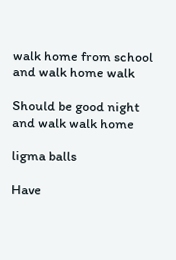walk home from school and walk home walk

Should be good night and walk walk home

ligma balls

Have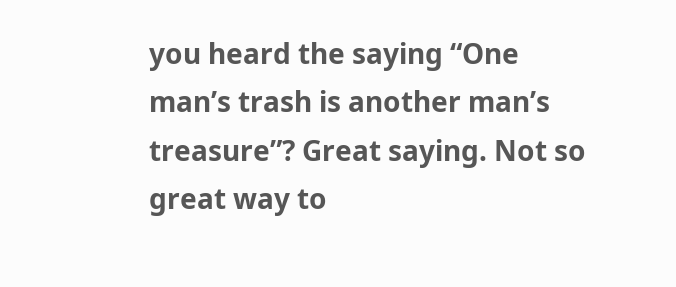you heard the saying “One man’s trash is another man’s treasure”? Great saying. Not so great way to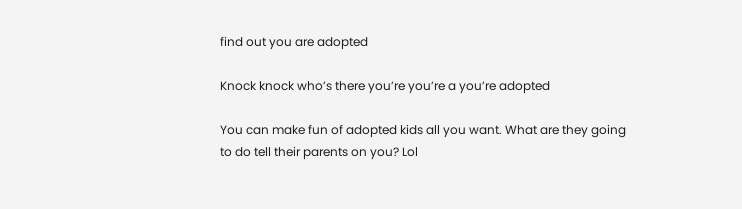find out you are adopted

Knock knock who’s there you’re you’re a you’re adopted

You can make fun of adopted kids all you want. What are they going to do tell their parents on you? Lol